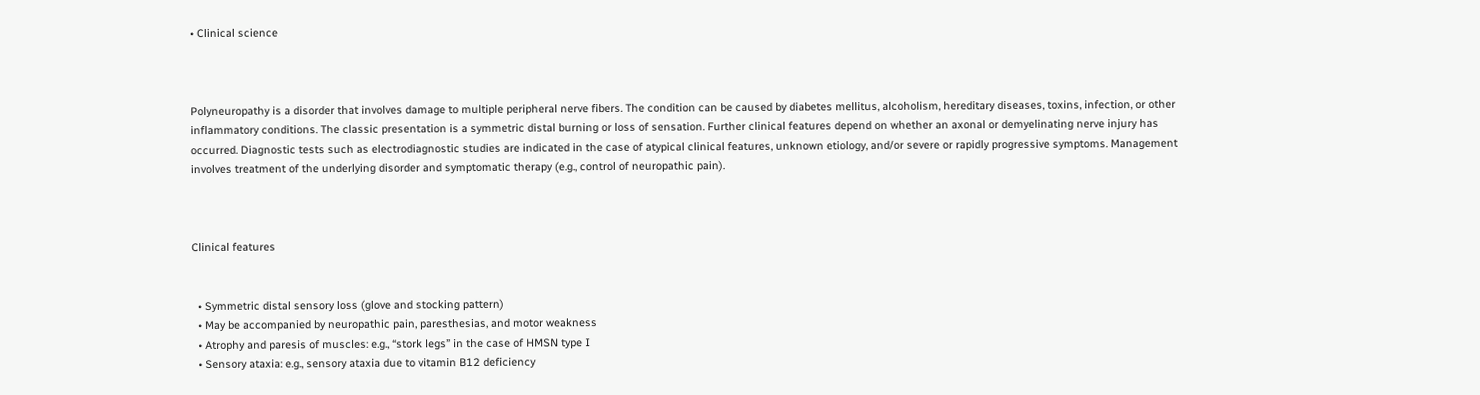• Clinical science



Polyneuropathy is a disorder that involves damage to multiple peripheral nerve fibers. The condition can be caused by diabetes mellitus, alcoholism, hereditary diseases, toxins, infection, or other inflammatory conditions. The classic presentation is a symmetric distal burning or loss of sensation. Further clinical features depend on whether an axonal or demyelinating nerve injury has occurred. Diagnostic tests such as electrodiagnostic studies are indicated in the case of atypical clinical features, unknown etiology, and/or severe or rapidly progressive symptoms. Management involves treatment of the underlying disorder and symptomatic therapy (e.g., control of neuropathic pain).



Clinical features


  • Symmetric distal sensory loss (glove and stocking pattern)
  • May be accompanied by neuropathic pain, paresthesias, and motor weakness
  • Atrophy and paresis of muscles: e.g., “stork legs” in the case of HMSN type I
  • Sensory ataxia: e.g., sensory ataxia due to vitamin B12 deficiency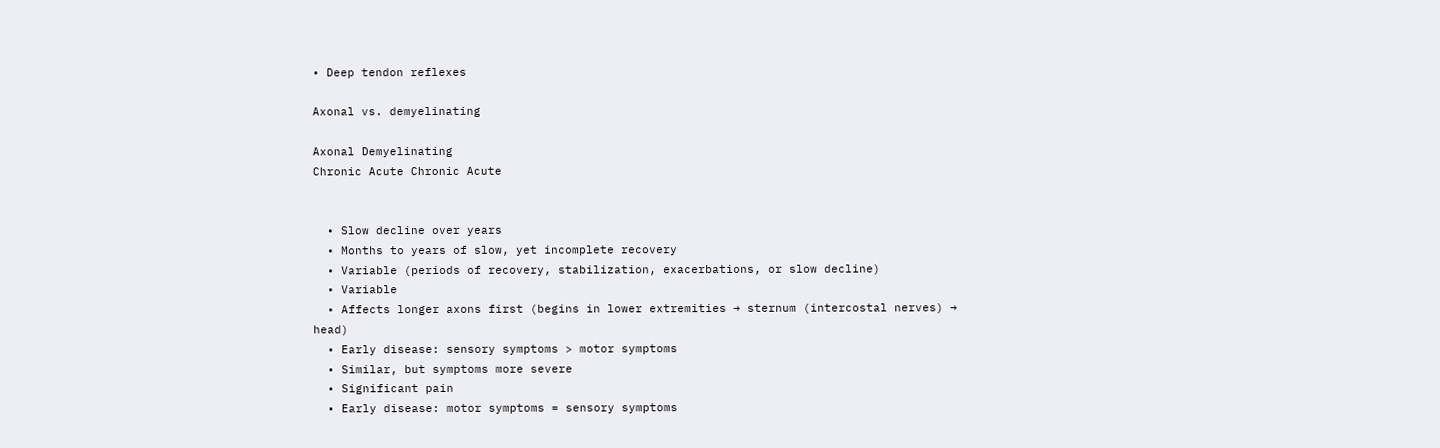• Deep tendon reflexes

Axonal vs. demyelinating

Axonal Demyelinating
Chronic Acute Chronic Acute


  • Slow decline over years
  • Months to years of slow, yet incomplete recovery
  • Variable (periods of recovery, stabilization, exacerbations, or slow decline)
  • Variable
  • Affects longer axons first (begins in lower extremities → sternum (intercostal nerves) → head)
  • Early disease: sensory symptoms > motor symptoms
  • Similar, but symptoms more severe
  • Significant pain
  • Early disease: motor symptoms = sensory symptoms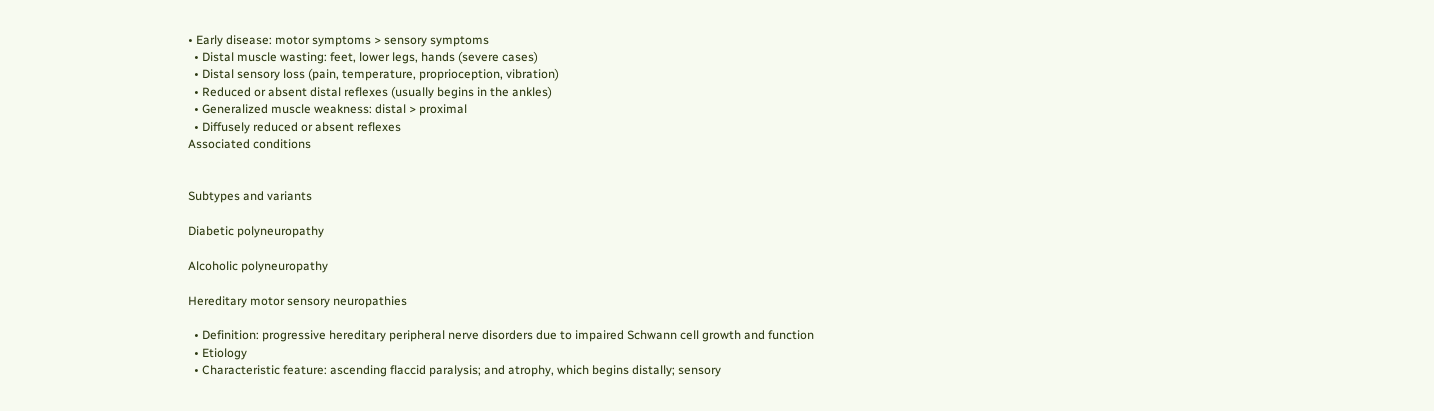• Early disease: motor symptoms > sensory symptoms
  • Distal muscle wasting: feet, lower legs, hands (severe cases)
  • Distal sensory loss (pain, temperature, proprioception, vibration)
  • Reduced or absent distal reflexes (usually begins in the ankles)
  • Generalized muscle weakness: distal > proximal
  • Diffusely reduced or absent reflexes
Associated conditions


Subtypes and variants

Diabetic polyneuropathy

Alcoholic polyneuropathy

Hereditary motor sensory neuropathies

  • Definition: progressive hereditary peripheral nerve disorders due to impaired Schwann cell growth and function
  • Etiology
  • Characteristic feature: ascending flaccid paralysis; and atrophy, which begins distally; sensory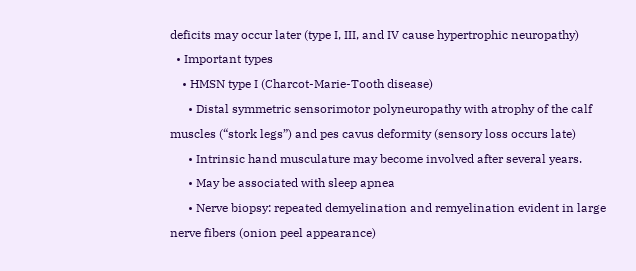deficits may occur later (type I, III, and IV cause hypertrophic neuropathy)
  • Important types
    • HMSN type I (Charcot-Marie-Tooth disease)
      • Distal symmetric sensorimotor polyneuropathy with atrophy of the calf muscles (“stork legs”) and pes cavus deformity (sensory loss occurs late)
      • Intrinsic hand musculature may become involved after several years.
      • May be associated with sleep apnea
      • Nerve biopsy: repeated demyelination and remyelination evident in large nerve fibers (onion peel appearance)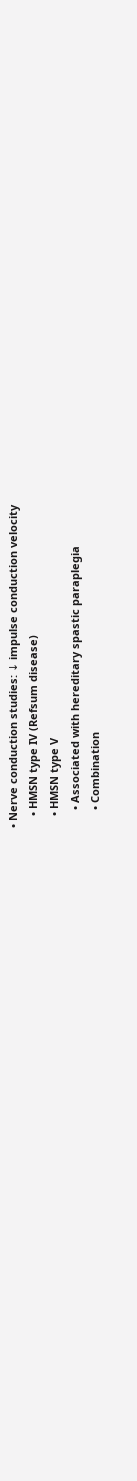• Nerve conduction studies: ↓ impulse conduction velocity
    • HMSN type IV (Refsum disease)
    • HMSN type V
      • Associated with hereditary spastic paraplegia
      • Combination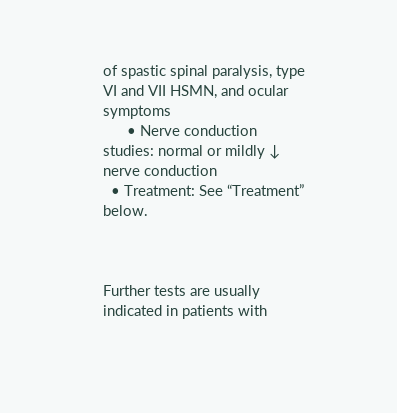of spastic spinal paralysis, type VI and VII HSMN, and ocular symptoms
      • Nerve conduction studies: normal or mildly ↓ nerve conduction
  • Treatment: See “Treatment” below.



Further tests are usually indicated in patients with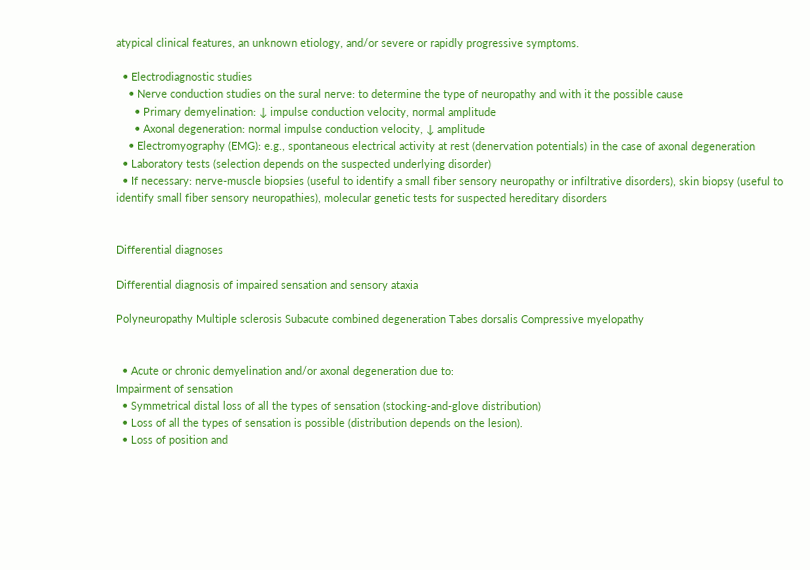atypical clinical features, an unknown etiology, and/or severe or rapidly progressive symptoms.

  • Electrodiagnostic studies
    • Nerve conduction studies on the sural nerve: to determine the type of neuropathy and with it the possible cause
      • Primary demyelination: ↓ impulse conduction velocity, normal amplitude
      • Axonal degeneration: normal impulse conduction velocity, ↓ amplitude
    • Electromyography (EMG): e.g., spontaneous electrical activity at rest (denervation potentials) in the case of axonal degeneration
  • Laboratory tests (selection depends on the suspected underlying disorder)
  • If necessary: nerve-muscle biopsies (useful to identify a small fiber sensory neuropathy or infiltrative disorders), skin biopsy (useful to identify small fiber sensory neuropathies), molecular genetic tests for suspected hereditary disorders


Differential diagnoses

Differential diagnosis of impaired sensation and sensory ataxia

Polyneuropathy Multiple sclerosis Subacute combined degeneration Tabes dorsalis Compressive myelopathy


  • Acute or chronic demyelination and/or axonal degeneration due to:
Impairment of sensation
  • Symmetrical distal loss of all the types of sensation (stocking-and-glove distribution)
  • Loss of all the types of sensation is possible (distribution depends on the lesion).
  • Loss of position and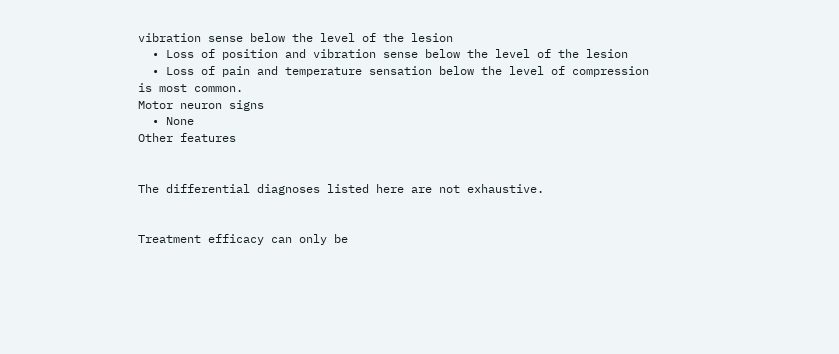vibration sense below the level of the lesion
  • Loss of position and vibration sense below the level of the lesion
  • Loss of pain and temperature sensation below the level of compression is most common.
Motor neuron signs
  • None
Other features


The differential diagnoses listed here are not exhaustive.


Treatment efficacy can only be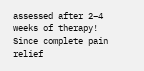assessed after 2–4 weeks of therapy! Since complete pain relief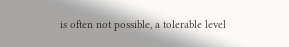is often not possible, a tolerable level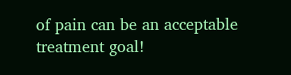of pain can be an acceptable treatment goal!